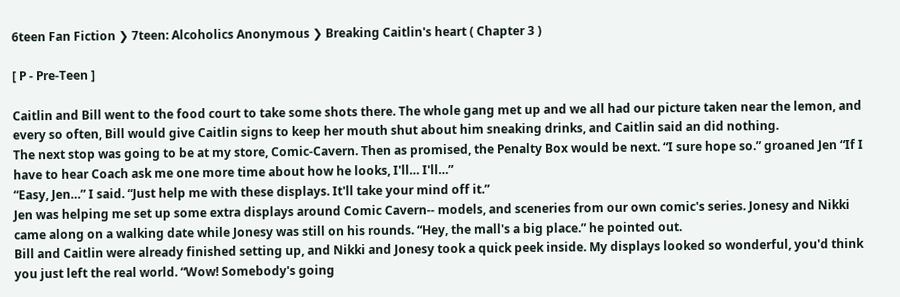6teen Fan Fiction ❯ 7teen: Alcoholics Anonymous ❯ Breaking Caitlin's heart ( Chapter 3 )

[ P - Pre-Teen ]

Caitlin and Bill went to the food court to take some shots there. The whole gang met up and we all had our picture taken near the lemon, and every so often, Bill would give Caitlin signs to keep her mouth shut about him sneaking drinks, and Caitlin said an did nothing.
The next stop was going to be at my store, Comic-Cavern. Then as promised, the Penalty Box would be next. “I sure hope so.” groaned Jen “If I have to hear Coach ask me one more time about how he looks, I'll… I'll…”
“Easy, Jen…” I said. “Just help me with these displays. It'll take your mind off it.”
Jen was helping me set up some extra displays around Comic Cavern-- models, and sceneries from our own comic's series. Jonesy and Nikki came along on a walking date while Jonesy was still on his rounds. “Hey, the mall's a big place.” he pointed out.
Bill and Caitlin were already finished setting up, and Nikki and Jonesy took a quick peek inside. My displays looked so wonderful, you'd think you just left the real world. “Wow! Somebody's going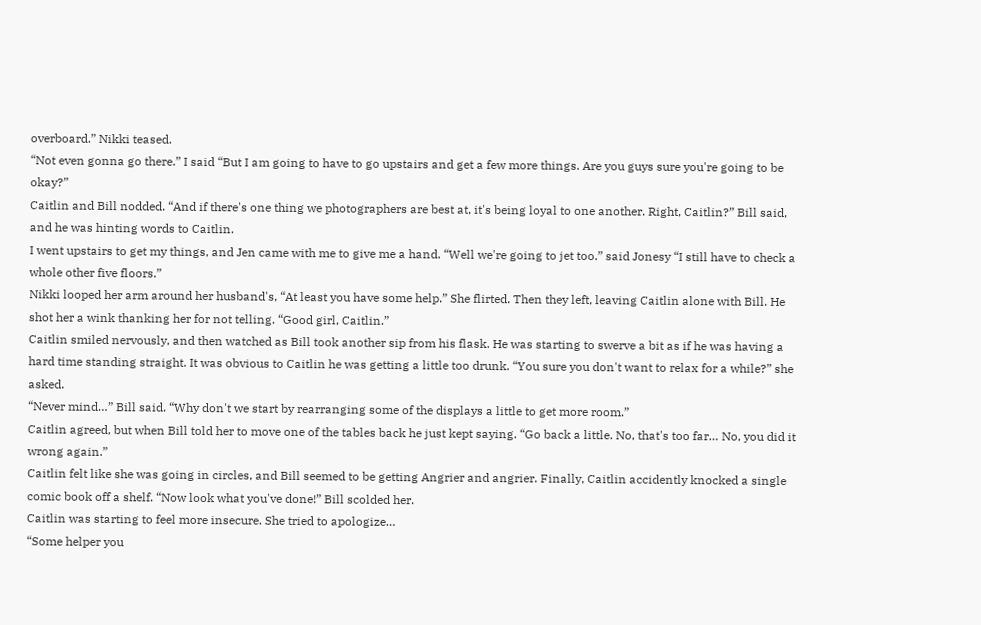overboard.” Nikki teased.
“Not even gonna go there.” I said “But I am going to have to go upstairs and get a few more things. Are you guys sure you're going to be okay?”
Caitlin and Bill nodded. “And if there's one thing we photographers are best at, it's being loyal to one another. Right, Caitlin?” Bill said, and he was hinting words to Caitlin.
I went upstairs to get my things, and Jen came with me to give me a hand. “Well we're going to jet too.” said Jonesy “I still have to check a whole other five floors.”
Nikki looped her arm around her husband's, “At least you have some help.” She flirted. Then they left, leaving Caitlin alone with Bill. He shot her a wink thanking her for not telling. “Good girl, Caitlin.”
Caitlin smiled nervously, and then watched as Bill took another sip from his flask. He was starting to swerve a bit as if he was having a hard time standing straight. It was obvious to Caitlin he was getting a little too drunk. “You sure you don't want to relax for a while?” she asked.
“Never mind…” Bill said. “Why don't we start by rearranging some of the displays a little to get more room.”
Caitlin agreed, but when Bill told her to move one of the tables back he just kept saying. “Go back a little. No, that's too far… No, you did it wrong again.”
Caitlin felt like she was going in circles, and Bill seemed to be getting Angrier and angrier. Finally, Caitlin accidently knocked a single comic book off a shelf. “Now look what you've done!” Bill scolded her.
Caitlin was starting to feel more insecure. She tried to apologize…
“Some helper you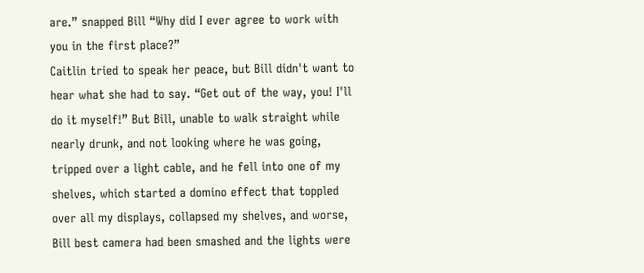are.” snapped Bill “Why did I ever agree to work with you in the first place?”
Caitlin tried to speak her peace, but Bill didn't want to hear what she had to say. “Get out of the way, you! I'll do it myself!” But Bill, unable to walk straight while nearly drunk, and not looking where he was going, tripped over a light cable, and he fell into one of my shelves, which started a domino effect that toppled over all my displays, collapsed my shelves, and worse, Bill best camera had been smashed and the lights were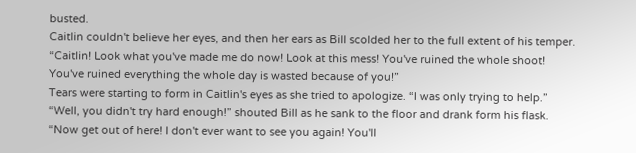busted.
Caitlin couldn't believe her eyes, and then her ears as Bill scolded her to the full extent of his temper. “Caitlin! Look what you've made me do now! Look at this mess! You've ruined the whole shoot! You've ruined everything the whole day is wasted because of you!”
Tears were starting to form in Caitlin's eyes as she tried to apologize. “I was only trying to help.”
“Well, you didn't try hard enough!” shouted Bill as he sank to the floor and drank form his flask. “Now get out of here! I don't ever want to see you again! You'll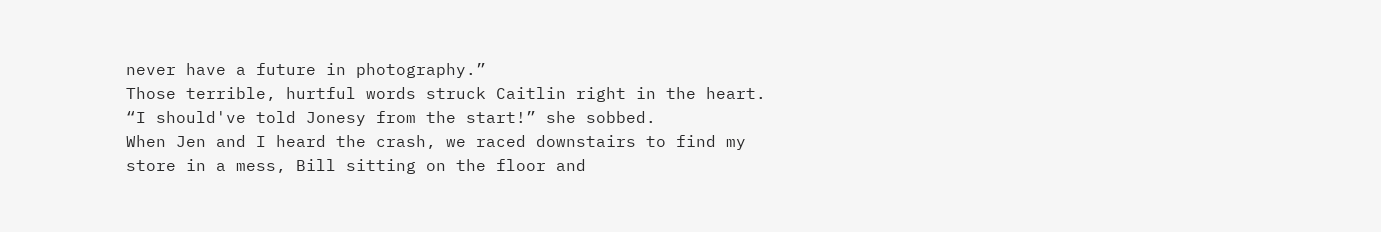never have a future in photography.”
Those terrible, hurtful words struck Caitlin right in the heart. “I should've told Jonesy from the start!” she sobbed.
When Jen and I heard the crash, we raced downstairs to find my store in a mess, Bill sitting on the floor and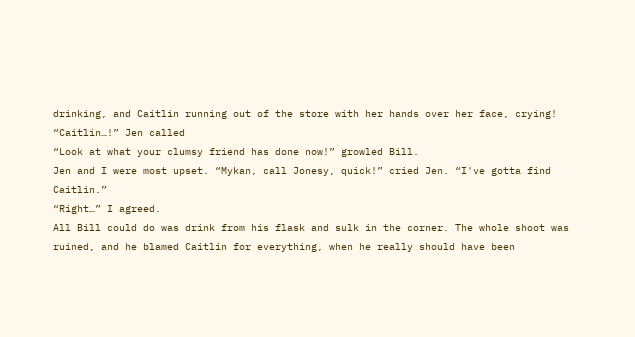drinking, and Caitlin running out of the store with her hands over her face, crying!
“Caitlin…!” Jen called
“Look at what your clumsy friend has done now!” growled Bill.
Jen and I were most upset. “Mykan, call Jonesy, quick!” cried Jen. “I've gotta find Caitlin.”
“Right…” I agreed.
All Bill could do was drink from his flask and sulk in the corner. The whole shoot was ruined, and he blamed Caitlin for everything, when he really should have been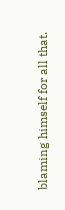blaming himself for all that.